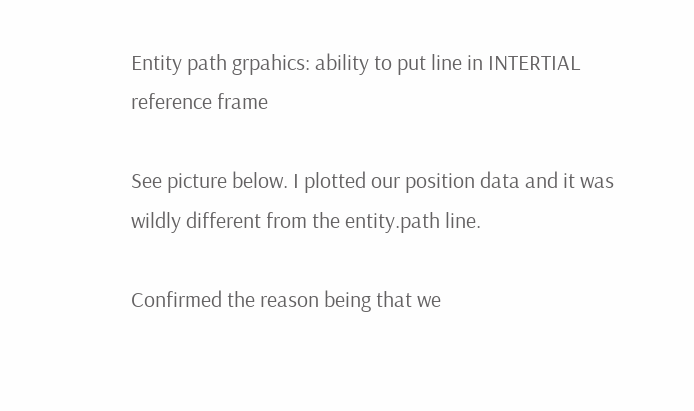Entity path grpahics: ability to put line in INTERTIAL reference frame

See picture below. I plotted our position data and it was wildly different from the entity.path line.

Confirmed the reason being that we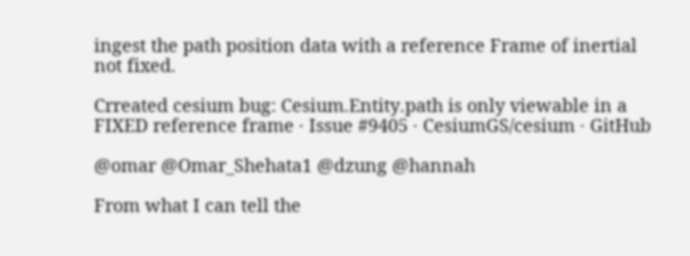ingest the path position data with a reference Frame of inertial not fixed.

Crreated cesium bug: Cesium.Entity.path is only viewable in a FIXED reference frame · Issue #9405 · CesiumGS/cesium · GitHub

@omar @Omar_Shehata1 @dzung @hannah

From what I can tell the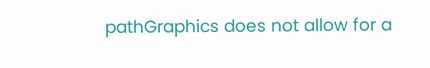pathGraphics does not allow for a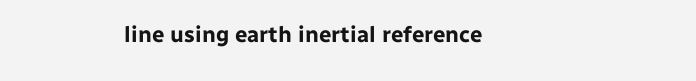line using earth inertial reference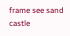frame see sand castle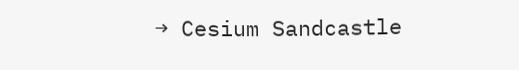→ Cesium Sandcastle